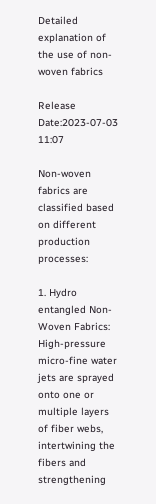Detailed explanation of the use of non-woven fabrics

Release Date:2023-07-03 11:07

Non-woven fabrics are classified based on different production processes:

1. Hydro entangled Non-Woven Fabrics: High-pressure micro-fine water jets are sprayed onto one or multiple layers of fiber webs, intertwining the fibers and strengthening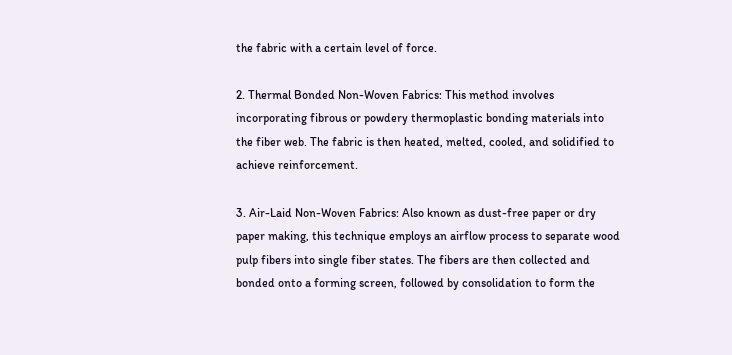the fabric with a certain level of force.

2. Thermal Bonded Non-Woven Fabrics: This method involves incorporating fibrous or powdery thermoplastic bonding materials into the fiber web. The fabric is then heated, melted, cooled, and solidified to achieve reinforcement.

3. Air-Laid Non-Woven Fabrics: Also known as dust-free paper or dry paper making, this technique employs an airflow process to separate wood pulp fibers into single fiber states. The fibers are then collected and bonded onto a forming screen, followed by consolidation to form the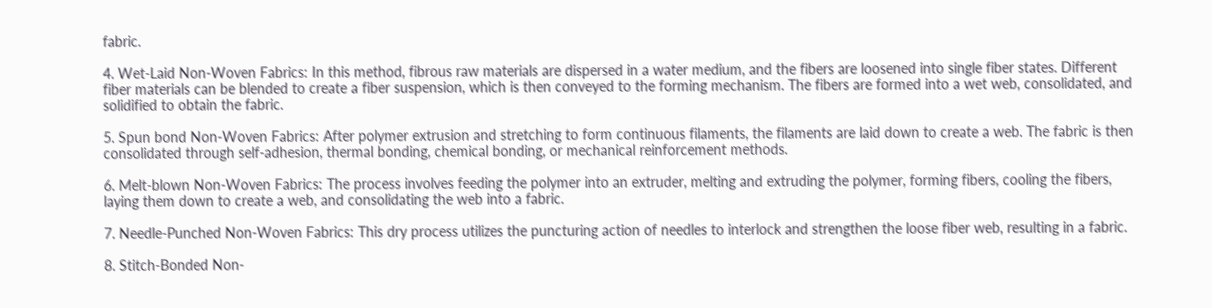fabric.

4. Wet-Laid Non-Woven Fabrics: In this method, fibrous raw materials are dispersed in a water medium, and the fibers are loosened into single fiber states. Different fiber materials can be blended to create a fiber suspension, which is then conveyed to the forming mechanism. The fibers are formed into a wet web, consolidated, and solidified to obtain the fabric.

5. Spun bond Non-Woven Fabrics: After polymer extrusion and stretching to form continuous filaments, the filaments are laid down to create a web. The fabric is then consolidated through self-adhesion, thermal bonding, chemical bonding, or mechanical reinforcement methods.

6. Melt-blown Non-Woven Fabrics: The process involves feeding the polymer into an extruder, melting and extruding the polymer, forming fibers, cooling the fibers, laying them down to create a web, and consolidating the web into a fabric.

7. Needle-Punched Non-Woven Fabrics: This dry process utilizes the puncturing action of needles to interlock and strengthen the loose fiber web, resulting in a fabric.

8. Stitch-Bonded Non-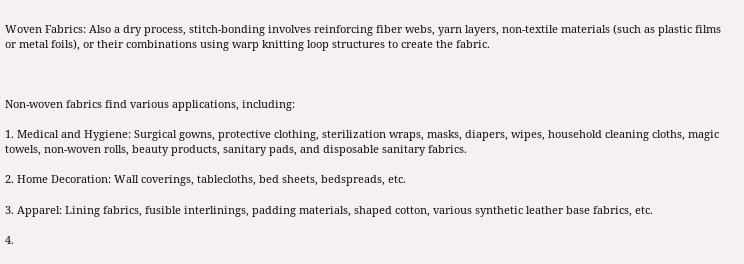Woven Fabrics: Also a dry process, stitch-bonding involves reinforcing fiber webs, yarn layers, non-textile materials (such as plastic films or metal foils), or their combinations using warp knitting loop structures to create the fabric.



Non-woven fabrics find various applications, including:

1. Medical and Hygiene: Surgical gowns, protective clothing, sterilization wraps, masks, diapers, wipes, household cleaning cloths, magic towels, non-woven rolls, beauty products, sanitary pads, and disposable sanitary fabrics.

2. Home Decoration: Wall coverings, tablecloths, bed sheets, bedspreads, etc.

3. Apparel: Lining fabrics, fusible interlinings, padding materials, shaped cotton, various synthetic leather base fabrics, etc.

4.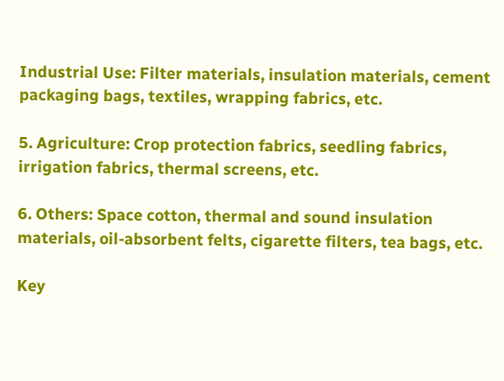Industrial Use: Filter materials, insulation materials, cement packaging bags, textiles, wrapping fabrics, etc.

5. Agriculture: Crop protection fabrics, seedling fabrics, irrigation fabrics, thermal screens, etc.

6. Others: Space cotton, thermal and sound insulation materials, oil-absorbent felts, cigarette filters, tea bags, etc.

Key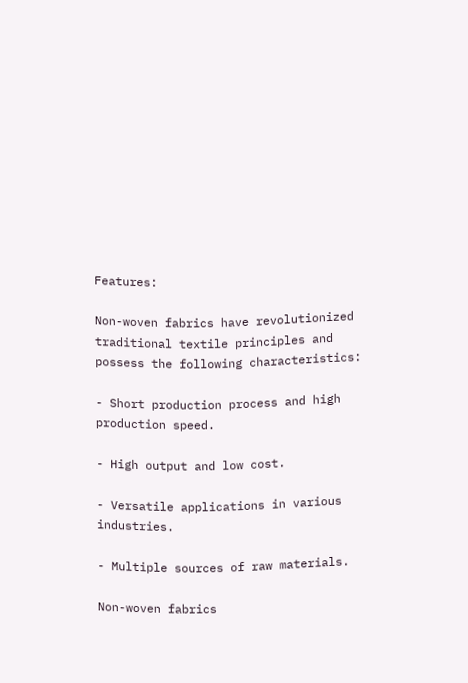Features:

Non-woven fabrics have revolutionized traditional textile principles and possess the following characteristics:

- Short production process and high production speed.

- High output and low cost.

- Versatile applications in various industries.

- Multiple sources of raw materials.

Non-woven fabrics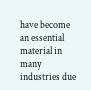have become an essential material in many industries due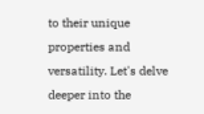to their unique properties and versatility. Let's delve deeper into the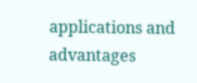applications and advantages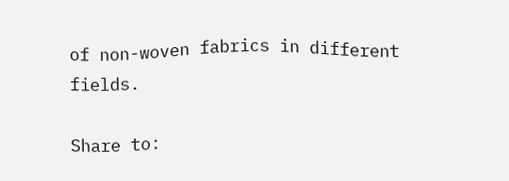of non-woven fabrics in different fields.

Share to: